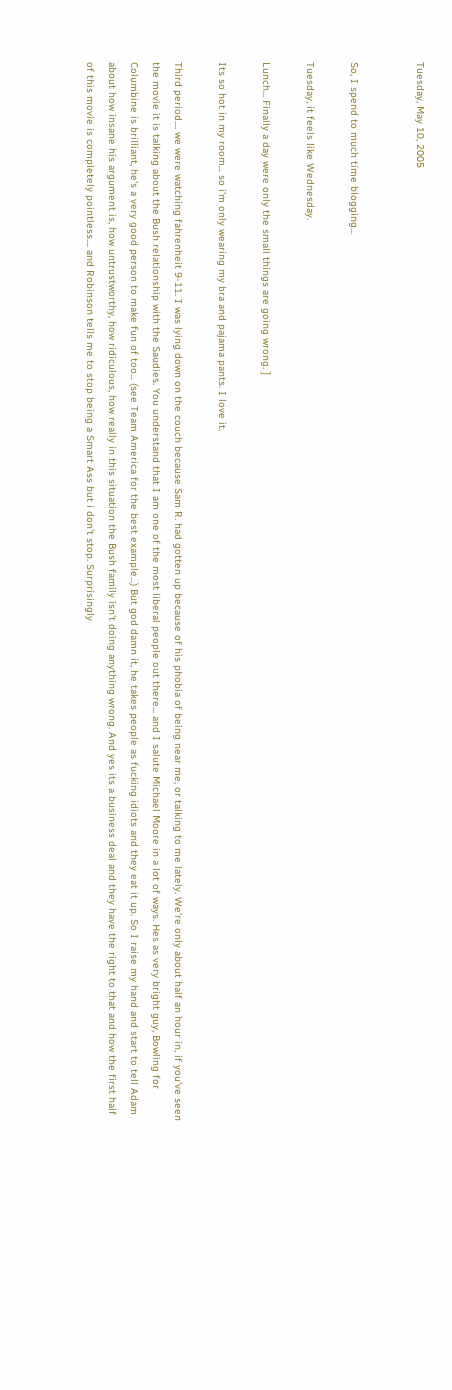Tuesday, May 10, 2005


So, I spend to much time blogging...

Tuesday, it feels like Wednesday.

Lunch... Finally a day were only the small things are going wrong. ]

Its so hot in my room... so i'm only wearing my bra and pajama pants. I love it.

Third period.... we were watching fahrenheit 9-11. I was lying down on the couch because Sam R. had gotten up because of his phobia of being near me, or talking to me lately. We're only about half an hour in, if you've seen the movie it is talking about the Bush relationship with the Saudies. You understand that I am one of the most liberal people out there... and I salute Michael Moore in a lot of ways. Hes as very bright guy, Bowling for Columbine is brilliant, he's a very good person to make fun of too... (see Team America for the best example...) But god damn it, he takes people as fucking idiots and they eat it up. So I raise my hand and start to tell Adam about how insane his argument is, how untrustworthy, how ridiculous, how really in this situation the Bush family isn't doing anything wrong. And yes its a business deal and they have the right to that and how the first half of this movie is completely pointless.... and Robinson tells me to stop being a Smart Ass but i don't stop. Surprisingly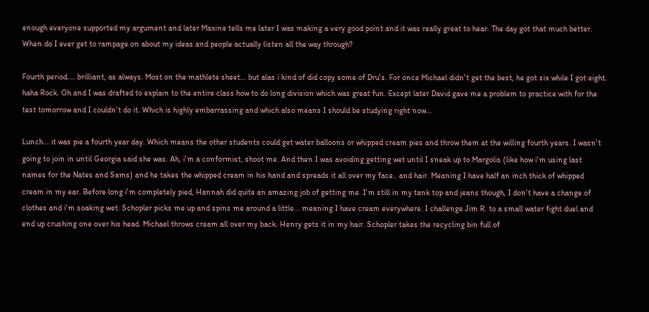enough everyone supported my argument and later Maxine tells me later I was making a very good point and it was really great to hear. The day got that much better. When do I ever get to rampage on about my ideas and people actually listen all the way through?

Fourth period.... brilliant, as always. Most on the mathlete sheet... but alas i kind of did copy some of Dru's. For once Michael didn't get the best, he got six while I got eight. haha Rock. Oh and I was drafted to explain to the entire class how to do long division which was great fun. Except later David gave me a problem to practice with for the test tomorrow and I couldn't do it. Which is highly embarrassing and which also means I should be studying right now...

Lunch... it was pie a fourth year day. Which means the other students could get water balloons or whipped cream pies and throw them at the willing fourth years. I wasn't going to join in until Georgia said she was. Ah, i'm a conformist, shoot me. And then I was avoiding getting wet until I sneak up to Margolis (like how i'm using last names for the Nates and Sams) and he takes the whipped cream in his hand and spreads it all over my face.. and hair. Meaning I have half an inch thick of whipped cream in my ear. Before long i'm completely pied, Hannah did quite an amazing job of getting me. I'm still in my tank top and jeans though, I don't have a change of clothes and i'm soaking wet. Schopler picks me up and spins me around a little... meaning I have cream everywhere. I challenge Jim R. to a small water fight duel and end up crushing one over his head. Michael throws cream all over my back. Henry gets it in my hair. Schopler takes the recycling bin full of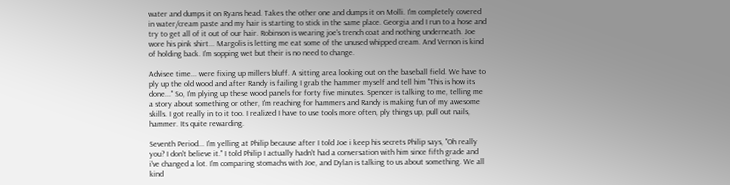water and dumps it on Ryans head. Takes the other one and dumps it on Molli. I'm completely covered in water/cream paste and my hair is starting to stick in the same place. Georgia and I run to a hose and try to get all of it out of our hair. Robinson is wearing joe's trench coat and nothing underneath. Joe wore his pink shirt... Margolis is letting me eat some of the unused whipped cream. And Vernon is kind of holding back. I'm sopping wet but their is no need to change.

Advisee time... were fixing up millers bluff. A sitting area looking out on the baseball field. We have to ply up the old wood and after Randy is failing I grab the hammer myself and tell him "This is how its done..." So, I'm plying up these wood panels for forty five minutes. Spencer is talking to me, telling me a story about something or other, I'm reaching for hammers and Randy is making fun of my awesome skills. I got really in to it too. I realized I have to use tools more often, ply things up, pull out nails, hammer. Its quite rewarding.

Seventh Period... I'm yelling at Philip because after I told Joe i keep his secrets Philip says, "Oh really you? I don't believe it." I told Philip I actually hadn't had a conversation with him since fifth grade and i've changed a lot. I'm comparing stomachs with Joe, and Dylan is talking to us about something. We all kind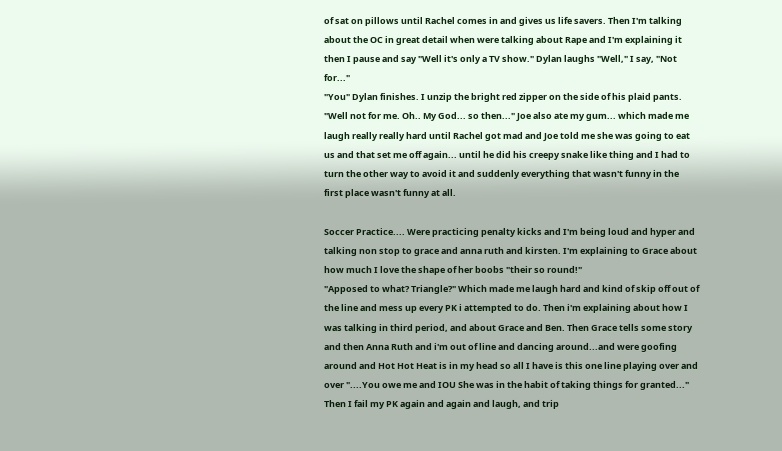of sat on pillows until Rachel comes in and gives us life savers. Then I'm talking about the OC in great detail when were talking about Rape and I'm explaining it then I pause and say "Well it's only a TV show." Dylan laughs "Well," I say, "Not for..."
"You" Dylan finishes. I unzip the bright red zipper on the side of his plaid pants.
"Well not for me. Oh.. My God... so then..." Joe also ate my gum... which made me laugh really really hard until Rachel got mad and Joe told me she was going to eat us and that set me off again... until he did his creepy snake like thing and I had to turn the other way to avoid it and suddenly everything that wasn't funny in the first place wasn't funny at all.

Soccer Practice.... Were practicing penalty kicks and I'm being loud and hyper and talking non stop to grace and anna ruth and kirsten. I'm explaining to Grace about how much I love the shape of her boobs "their so round!"
"Apposed to what? Triangle?" Which made me laugh hard and kind of skip off out of the line and mess up every PK i attempted to do. Then i'm explaining about how I was talking in third period, and about Grace and Ben. Then Grace tells some story and then Anna Ruth and i'm out of line and dancing around...and were goofing around and Hot Hot Heat is in my head so all I have is this one line playing over and over "....You owe me and IOU She was in the habit of taking things for granted..." Then I fail my PK again and again and laugh, and trip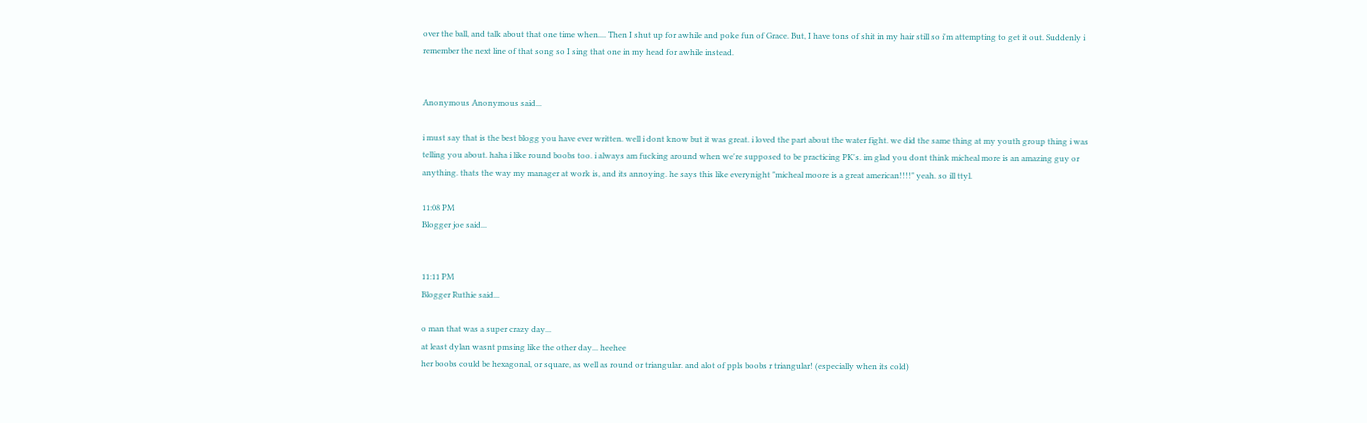over the ball, and talk about that one time when.... Then I shut up for awhile and poke fun of Grace. But, I have tons of shit in my hair still so i'm attempting to get it out. Suddenly i remember the next line of that song so I sing that one in my head for awhile instead.


Anonymous Anonymous said...

i must say that is the best blogg you have ever written. well i dont know but it was great. i loved the part about the water fight. we did the same thing at my youth group thing i was telling you about. haha i like round boobs too. i always am fucking around when we're supposed to be practicing PK's. im glad you dont think micheal more is an amazing guy or anything. thats the way my manager at work is, and its annoying. he says this like everynight "micheal moore is a great american!!!!" yeah. so ill ttyl.

11:08 PM
Blogger joe said...


11:11 PM
Blogger Ruthie said...

o man that was a super crazy day...
at least dylan wasnt pmsing like the other day... heehee
her boobs could be hexagonal, or square, as well as round or triangular. and alot of ppls boobs r triangular! (especially when its cold)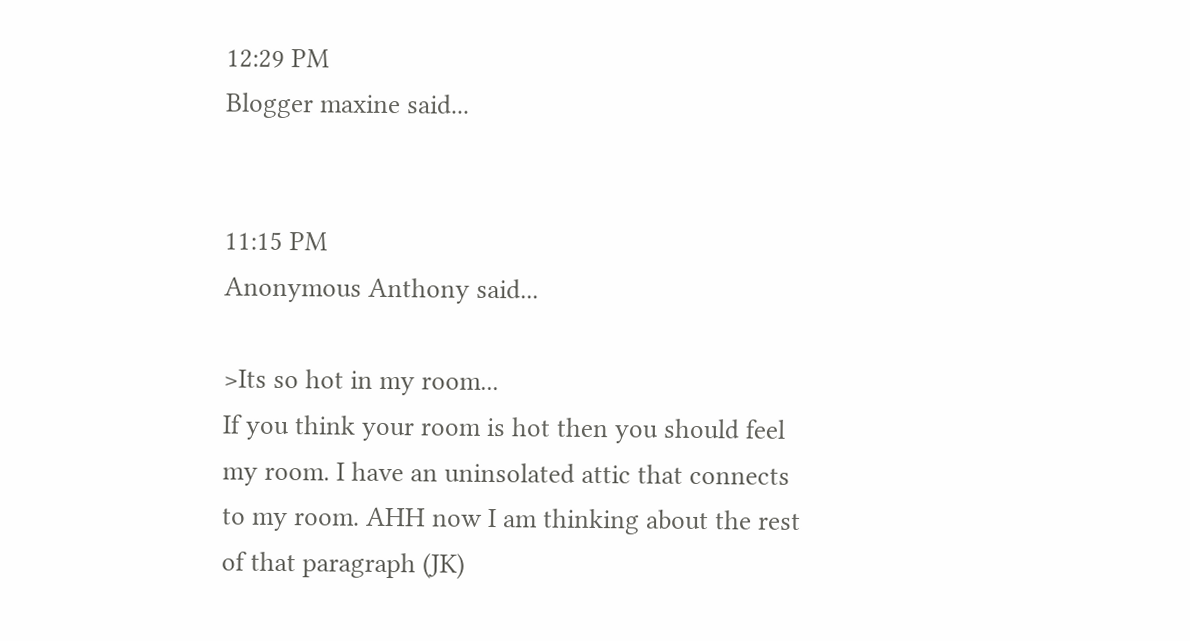12:29 PM
Blogger maxine said...


11:15 PM
Anonymous Anthony said...

>Its so hot in my room...
If you think your room is hot then you should feel my room. I have an uninsolated attic that connects to my room. AHH now I am thinking about the rest of that paragraph (JK)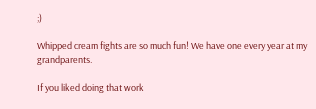;)

Whipped cream fights are so much fun! We have one every year at my grandparents.

If you liked doing that work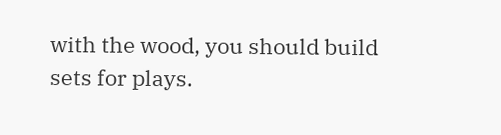with the wood, you should build sets for plays.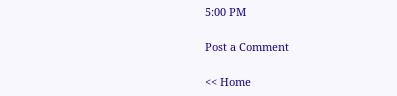5:00 PM

Post a Comment

<< Home